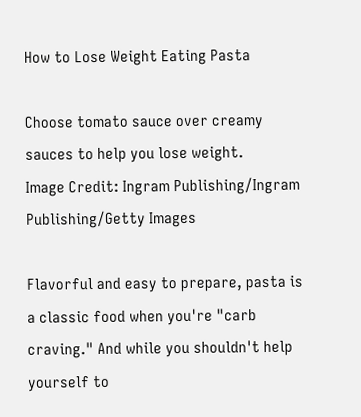How to Lose Weight Eating Pasta

Choose tomato sauce over creamy sauces to help you lose weight.
Image Credit: Ingram Publishing/Ingram Publishing/Getty Images

Flavorful and easy to prepare, pasta is a classic food when you're "carb craving." And while you shouldn't help yourself to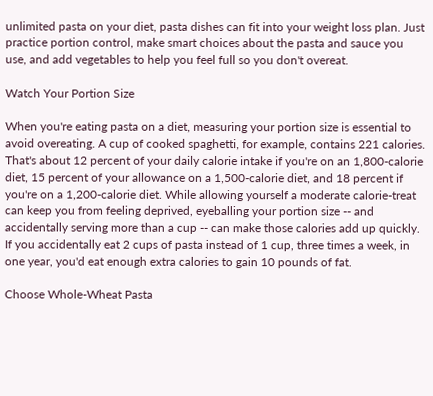unlimited pasta on your diet, pasta dishes can fit into your weight loss plan. Just practice portion control, make smart choices about the pasta and sauce you use, and add vegetables to help you feel full so you don't overeat.

Watch Your Portion Size

When you're eating pasta on a diet, measuring your portion size is essential to avoid overeating. A cup of cooked spaghetti, for example, contains 221 calories. That's about 12 percent of your daily calorie intake if you're on an 1,800-calorie diet, 15 percent of your allowance on a 1,500-calorie diet, and 18 percent if you're on a 1,200-calorie diet. While allowing yourself a moderate calorie-treat can keep you from feeling deprived, eyeballing your portion size -- and accidentally serving more than a cup -- can make those calories add up quickly. If you accidentally eat 2 cups of pasta instead of 1 cup, three times a week, in one year, you'd eat enough extra calories to gain 10 pounds of fat.

Choose Whole-Wheat Pasta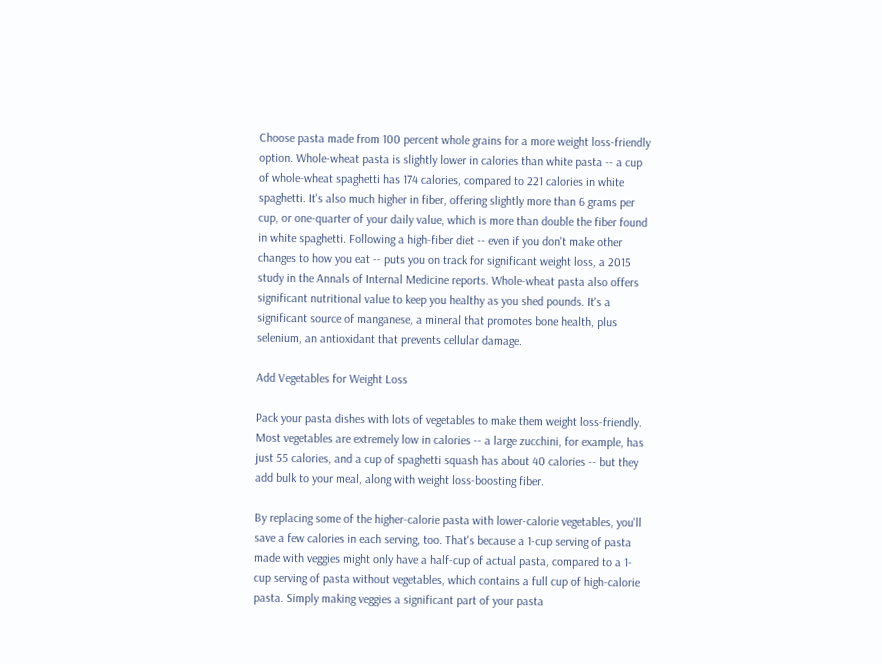Choose pasta made from 100 percent whole grains for a more weight loss-friendly option. Whole-wheat pasta is slightly lower in calories than white pasta -- a cup of whole-wheat spaghetti has 174 calories, compared to 221 calories in white spaghetti. It's also much higher in fiber, offering slightly more than 6 grams per cup, or one-quarter of your daily value, which is more than double the fiber found in white spaghetti. Following a high-fiber diet -- even if you don't make other changes to how you eat -- puts you on track for significant weight loss, a 2015 study in the Annals of Internal Medicine reports. Whole-wheat pasta also offers significant nutritional value to keep you healthy as you shed pounds. It's a significant source of manganese, a mineral that promotes bone health, plus selenium, an antioxidant that prevents cellular damage.

Add Vegetables for Weight Loss

Pack your pasta dishes with lots of vegetables to make them weight loss-friendly. Most vegetables are extremely low in calories -- a large zucchini, for example, has just 55 calories, and a cup of spaghetti squash has about 40 calories -- but they add bulk to your meal, along with weight loss-boosting fiber.

By replacing some of the higher-calorie pasta with lower-calorie vegetables, you'll save a few calories in each serving, too. That's because a 1-cup serving of pasta made with veggies might only have a half-cup of actual pasta, compared to a 1-cup serving of pasta without vegetables, which contains a full cup of high-calorie pasta. Simply making veggies a significant part of your pasta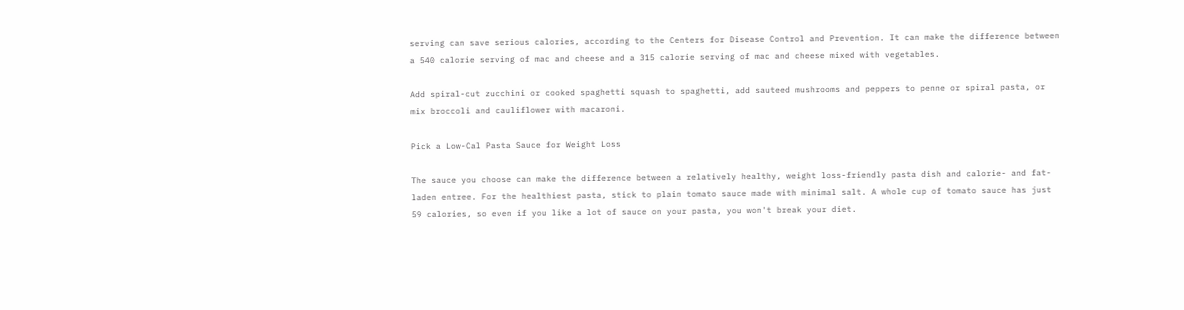serving can save serious calories, according to the Centers for Disease Control and Prevention. It can make the difference between a 540 calorie serving of mac and cheese and a 315 calorie serving of mac and cheese mixed with vegetables.

Add spiral-cut zucchini or cooked spaghetti squash to spaghetti, add sauteed mushrooms and peppers to penne or spiral pasta, or mix broccoli and cauliflower with macaroni.

Pick a Low-Cal Pasta Sauce for Weight Loss

The sauce you choose can make the difference between a relatively healthy, weight loss-friendly pasta dish and calorie- and fat-laden entree. For the healthiest pasta, stick to plain tomato sauce made with minimal salt. A whole cup of tomato sauce has just 59 calories, so even if you like a lot of sauce on your pasta, you won't break your diet.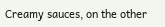Creamy sauces, on the other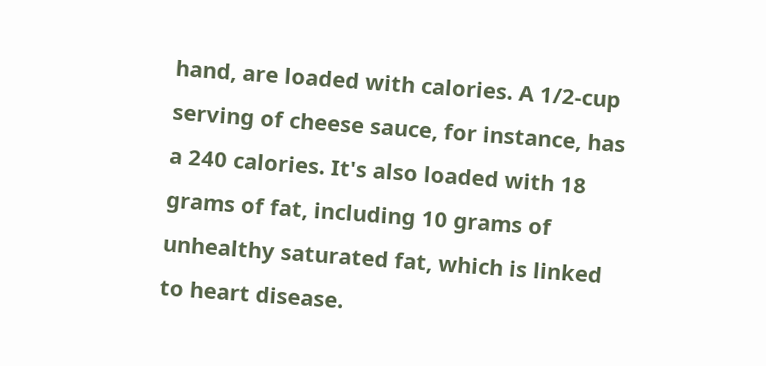hand, are loaded with calories. A 1/2-cup serving of cheese sauce, for instance, has a 240 calories. It's also loaded with 18 grams of fat, including 10 grams of unhealthy saturated fat, which is linked to heart disease.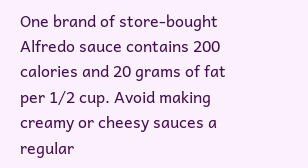One brand of store-bought Alfredo sauce contains 200 calories and 20 grams of fat per 1/2 cup. Avoid making creamy or cheesy sauces a regular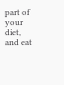part of your diet, and eat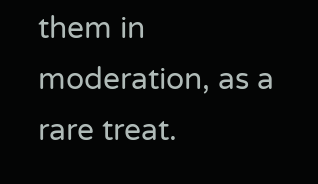them in moderation, as a rare treat.